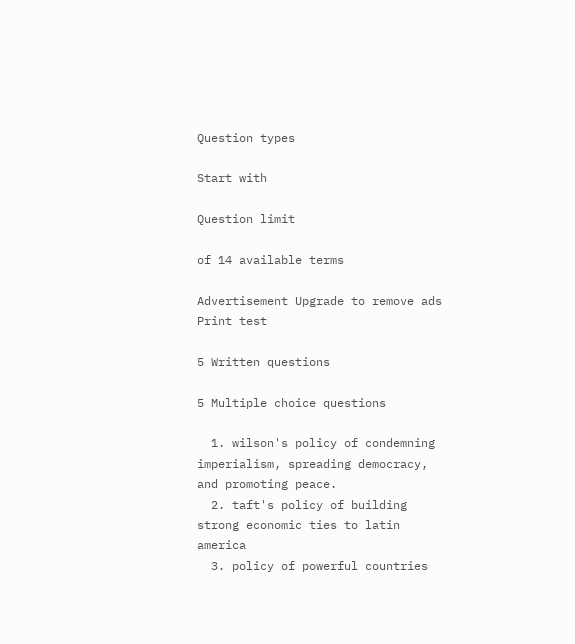Question types

Start with

Question limit

of 14 available terms

Advertisement Upgrade to remove ads
Print test

5 Written questions

5 Multiple choice questions

  1. wilson's policy of condemning imperialism, spreading democracy, and promoting peace.
  2. taft's policy of building strong economic ties to latin america
  3. policy of powerful countries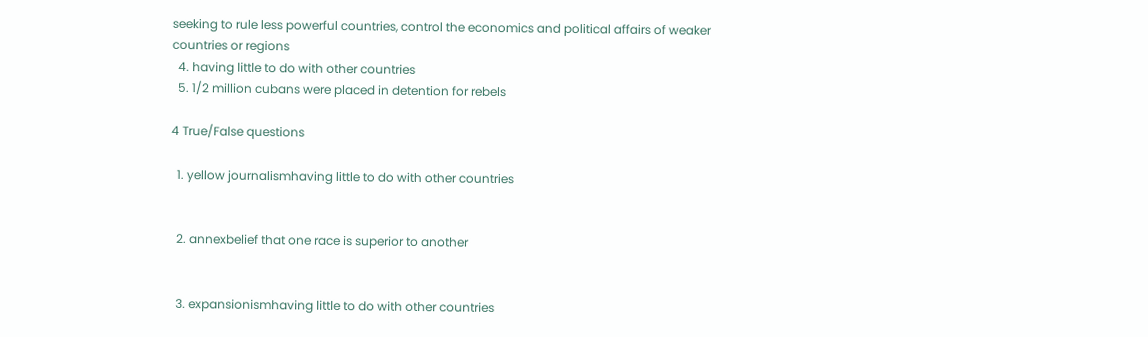seeking to rule less powerful countries, control the economics and political affairs of weaker countries or regions
  4. having little to do with other countries
  5. 1/2 million cubans were placed in detention for rebels

4 True/False questions

  1. yellow journalismhaving little to do with other countries


  2. annexbelief that one race is superior to another


  3. expansionismhaving little to do with other countries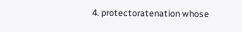4. protectoratenation whose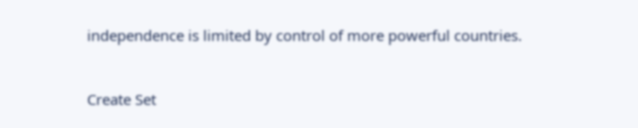independence is limited by control of more powerful countries.


Create Set